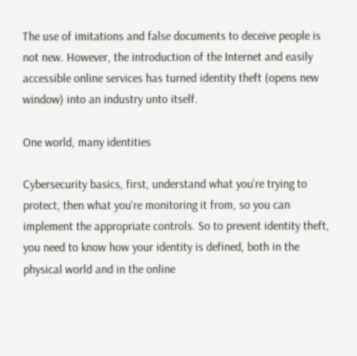The use of imitations and false documents to deceive people is not new. However, the introduction of the Internet and easily accessible online services has turned identity theft (opens new window) into an industry unto itself.

One world, many identities

Cybersecurity basics, first, understand what you're trying to protect, then what you're monitoring it from, so you can implement the appropriate controls. So to prevent identity theft, you need to know how your identity is defined, both in the physical world and in the online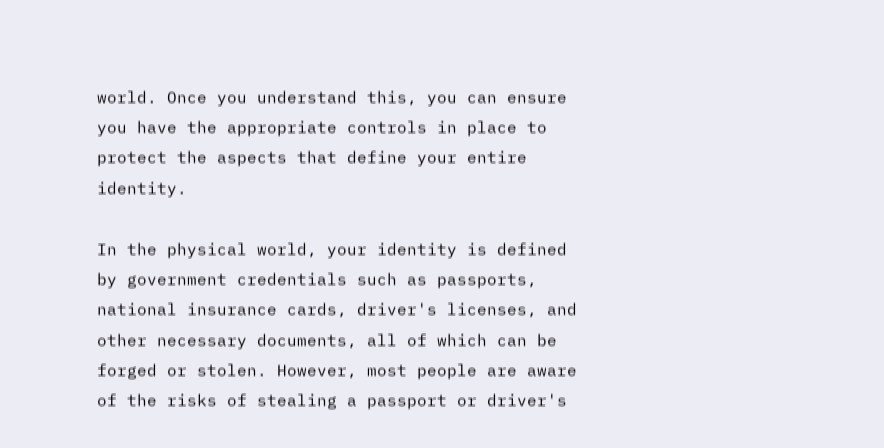world. Once you understand this, you can ensure you have the appropriate controls in place to protect the aspects that define your entire identity.

In the physical world, your identity is defined by government credentials such as passports, national insurance cards, driver's licenses, and other necessary documents, all of which can be forged or stolen. However, most people are aware of the risks of stealing a passport or driver's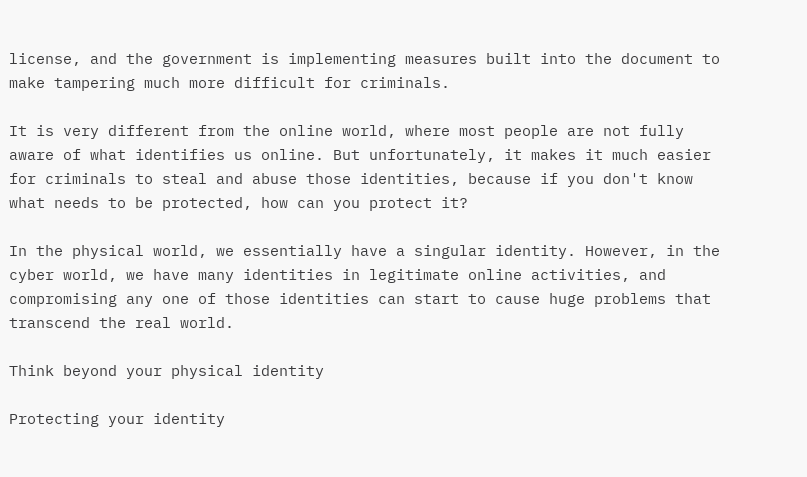license, and the government is implementing measures built into the document to make tampering much more difficult for criminals.

It is very different from the online world, where most people are not fully aware of what identifies us online. But unfortunately, it makes it much easier for criminals to steal and abuse those identities, because if you don't know what needs to be protected, how can you protect it?

In the physical world, we essentially have a singular identity. However, in the cyber world, we have many identities in legitimate online activities, and compromising any one of those identities can start to cause huge problems that transcend the real world.

Think beyond your physical identity

Protecting your identity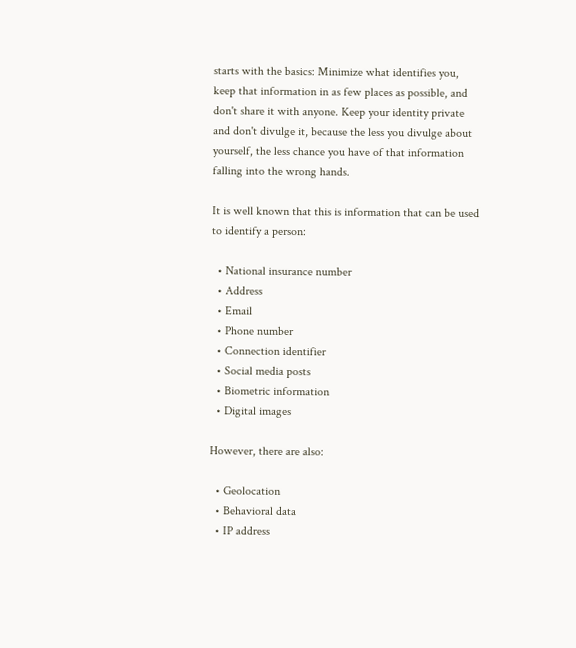starts with the basics: Minimize what identifies you, keep that information in as few places as possible, and don't share it with anyone. Keep your identity private and don't divulge it, because the less you divulge about yourself, the less chance you have of that information falling into the wrong hands.

It is well known that this is information that can be used to identify a person:

  • National insurance number
  • Address
  • Email
  • Phone number
  • Connection identifier
  • Social media posts
  • Biometric information
  • Digital images

However, there are also:

  • Geolocation
  • Behavioral data
  • IP address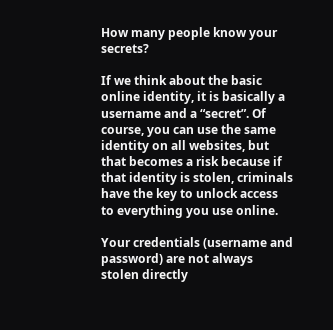How many people know your secrets?

If we think about the basic online identity, it is basically a username and a “secret”. Of course, you can use the same identity on all websites, but that becomes a risk because if that identity is stolen, criminals have the key to unlock access to everything you use online.

Your credentials (username and password) are not always stolen directly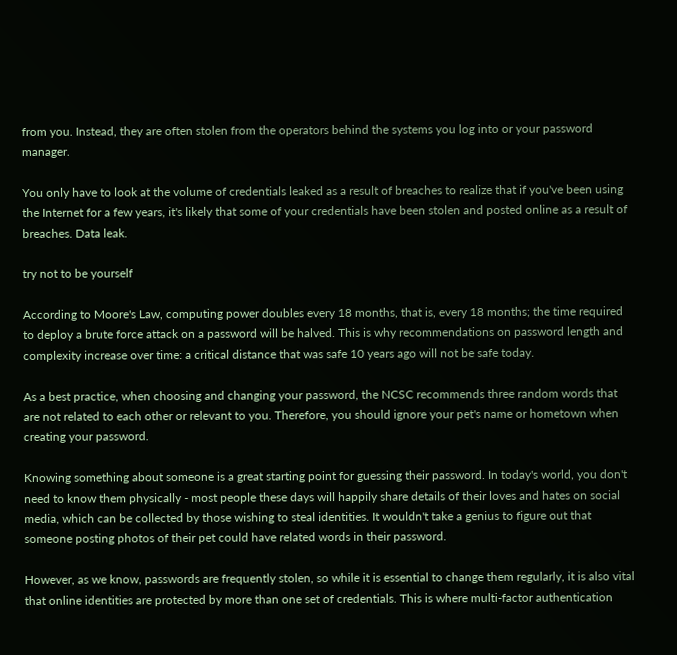from you. Instead, they are often stolen from the operators behind the systems you log into or your password manager.

You only have to look at the volume of credentials leaked as a result of breaches to realize that if you've been using the Internet for a few years, it's likely that some of your credentials have been stolen and posted online as a result of breaches. Data leak.

try not to be yourself

According to Moore's Law, computing power doubles every 18 months, that is, every 18 months; the time required to deploy a brute force attack on a password will be halved. This is why recommendations on password length and complexity increase over time: a critical distance that was safe 10 years ago will not be safe today.

As a best practice, when choosing and changing your password, the NCSC recommends three random words that are not related to each other or relevant to you. Therefore, you should ignore your pet's name or hometown when creating your password.

Knowing something about someone is a great starting point for guessing their password. In today's world, you don't need to know them physically - most people these days will happily share details of their loves and hates on social media, which can be collected by those wishing to steal identities. It wouldn't take a genius to figure out that someone posting photos of their pet could have related words in their password.

However, as we know, passwords are frequently stolen, so while it is essential to change them regularly, it is also vital that online identities are protected by more than one set of credentials. This is where multi-factor authentication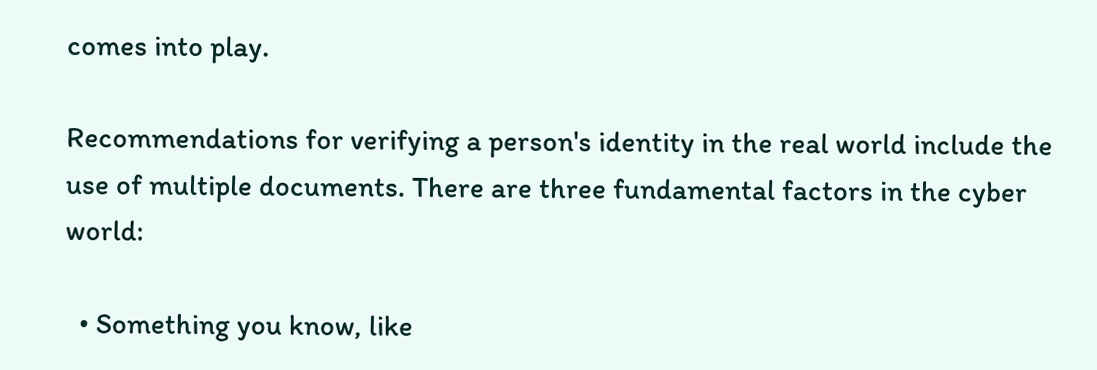comes into play.

Recommendations for verifying a person's identity in the real world include the use of multiple documents. There are three fundamental factors in the cyber world:

  • Something you know, like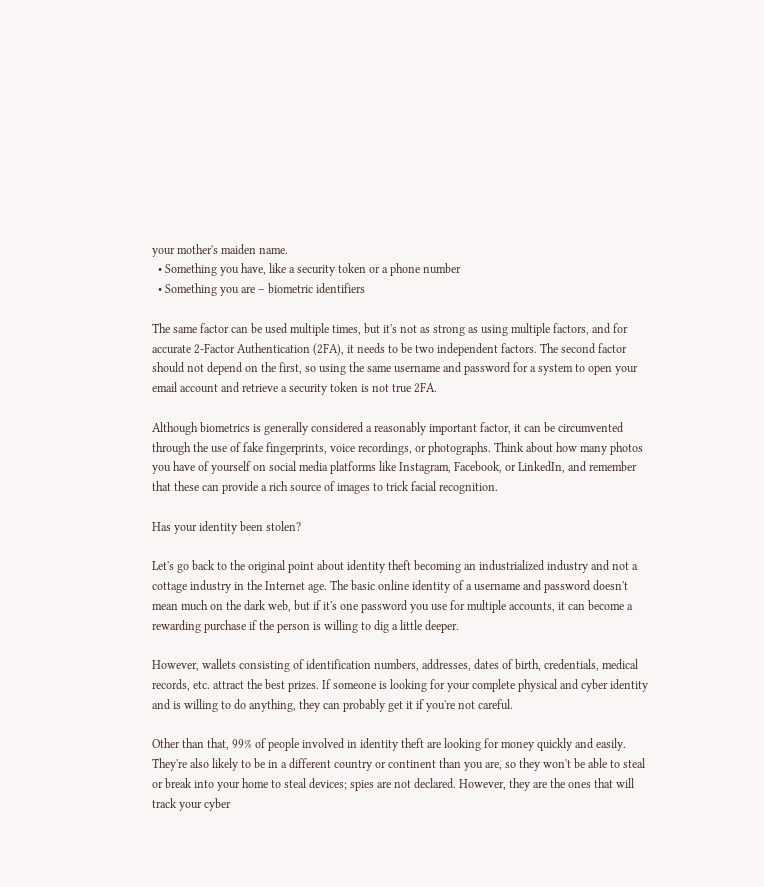your mother's maiden name.
  • Something you have, like a security token or a phone number
  • Something you are – biometric identifiers

The same factor can be used multiple times, but it's not as strong as using multiple factors, and for accurate 2-Factor Authentication (2FA), it needs to be two independent factors. The second factor should not depend on the first, so using the same username and password for a system to open your email account and retrieve a security token is not true 2FA.

Although biometrics is generally considered a reasonably important factor, it can be circumvented through the use of fake fingerprints, voice recordings, or photographs. Think about how many photos you have of yourself on social media platforms like Instagram, Facebook, or LinkedIn, and remember that these can provide a rich source of images to trick facial recognition.

Has your identity been stolen?

Let's go back to the original point about identity theft becoming an industrialized industry and not a cottage industry in the Internet age. The basic online identity of a username and password doesn't mean much on the dark web, but if it's one password you use for multiple accounts, it can become a rewarding purchase if the person is willing to dig a little deeper.

However, wallets consisting of identification numbers, addresses, dates of birth, credentials, medical records, etc. attract the best prizes. If someone is looking for your complete physical and cyber identity and is willing to do anything, they can probably get it if you're not careful.

Other than that, 99% of people involved in identity theft are looking for money quickly and easily. They're also likely to be in a different country or continent than you are, so they won't be able to steal or break into your home to steal devices; spies are not declared. However, they are the ones that will track your cyber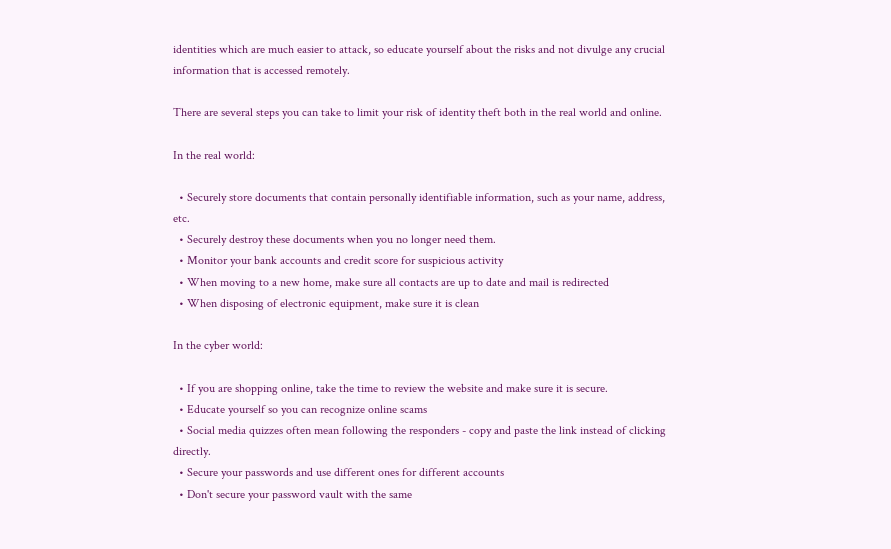identities which are much easier to attack, so educate yourself about the risks and not divulge any crucial information that is accessed remotely.

There are several steps you can take to limit your risk of identity theft both in the real world and online.

In the real world:

  • Securely store documents that contain personally identifiable information, such as your name, address, etc.
  • Securely destroy these documents when you no longer need them.
  • Monitor your bank accounts and credit score for suspicious activity
  • When moving to a new home, make sure all contacts are up to date and mail is redirected
  • When disposing of electronic equipment, make sure it is clean

In the cyber world:

  • If you are shopping online, take the time to review the website and make sure it is secure.
  • Educate yourself so you can recognize online scams
  • Social media quizzes often mean following the responders - copy and paste the link instead of clicking directly.
  • Secure your passwords and use different ones for different accounts
  • Don't secure your password vault with the same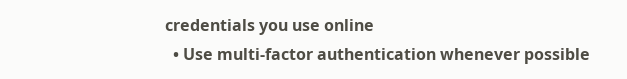credentials you use online
  • Use multi-factor authentication whenever possible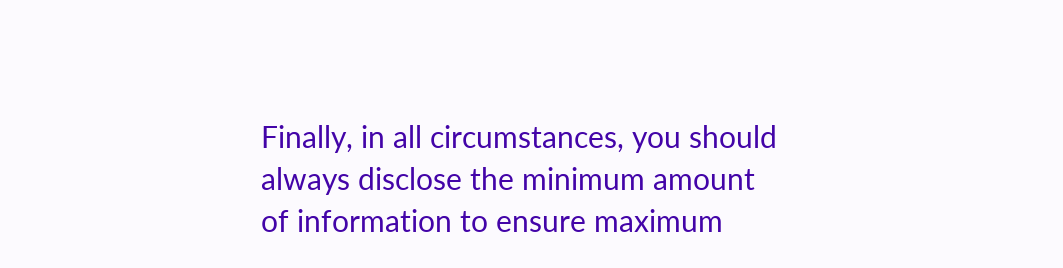Finally, in all circumstances, you should always disclose the minimum amount of information to ensure maximum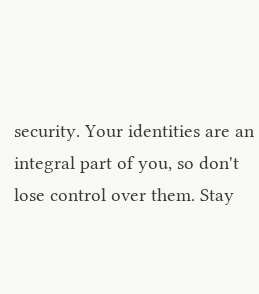security. Your identities are an integral part of you, so don't lose control over them. Stay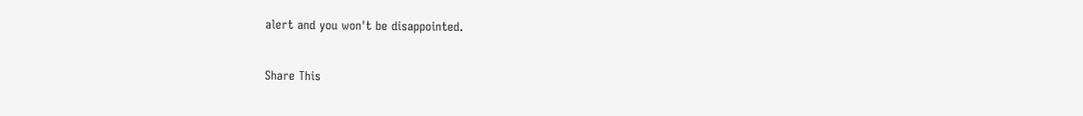alert and you won't be disappointed.

Share This